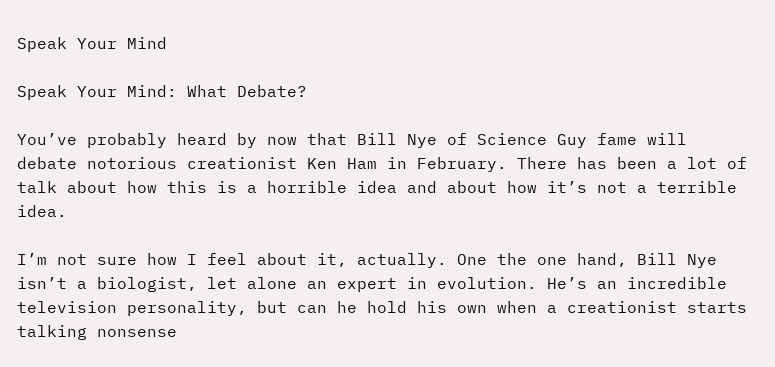Speak Your Mind

Speak Your Mind: What Debate?

You’ve probably heard by now that Bill Nye of Science Guy fame will debate notorious creationist Ken Ham in February. There has been a lot of talk about how this is a horrible idea and about how it’s not a terrible idea.

I’m not sure how I feel about it, actually. One the one hand, Bill Nye isn’t a biologist, let alone an expert in evolution. He’s an incredible television personality, but can he hold his own when a creationist starts talking nonsense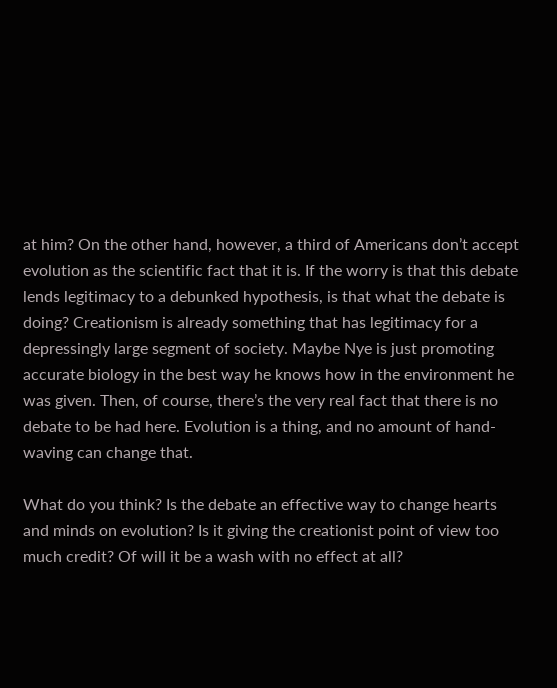at him? On the other hand, however, a third of Americans don’t accept evolution as the scientific fact that it is. If the worry is that this debate lends legitimacy to a debunked hypothesis, is that what the debate is doing? Creationism is already something that has legitimacy for a depressingly large segment of society. Maybe Nye is just promoting accurate biology in the best way he knows how in the environment he was given. Then, of course, there’s the very real fact that there is no debate to be had here. Evolution is a thing, and no amount of hand-waving can change that.

What do you think? Is the debate an effective way to change hearts and minds on evolution? Is it giving the creationist point of view too much credit? Of will it be a wash with no effect at all?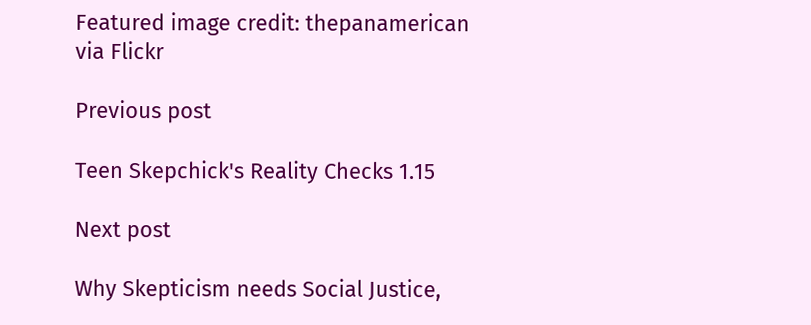Featured image credit: thepanamerican via Flickr

Previous post

Teen Skepchick's Reality Checks 1.15

Next post

Why Skepticism needs Social Justice,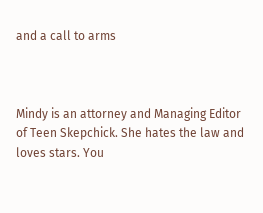and a call to arms



Mindy is an attorney and Managing Editor of Teen Skepchick. She hates the law and loves stars. You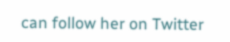can follow her on Twitter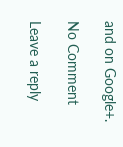and on Google+.

No Comment

Leave a reply